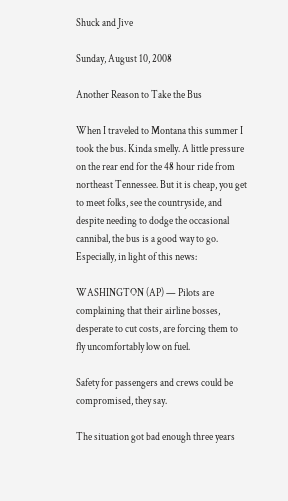Shuck and Jive

Sunday, August 10, 2008

Another Reason to Take the Bus

When I traveled to Montana this summer I took the bus. Kinda smelly. A little pressure on the rear end for the 48 hour ride from northeast Tennessee. But it is cheap, you get to meet folks, see the countryside, and despite needing to dodge the occasional cannibal, the bus is a good way to go. Especially, in light of this news:

WASHINGTON (AP) — Pilots are complaining that their airline bosses, desperate to cut costs, are forcing them to fly uncomfortably low on fuel.

Safety for passengers and crews could be compromised, they say.

The situation got bad enough three years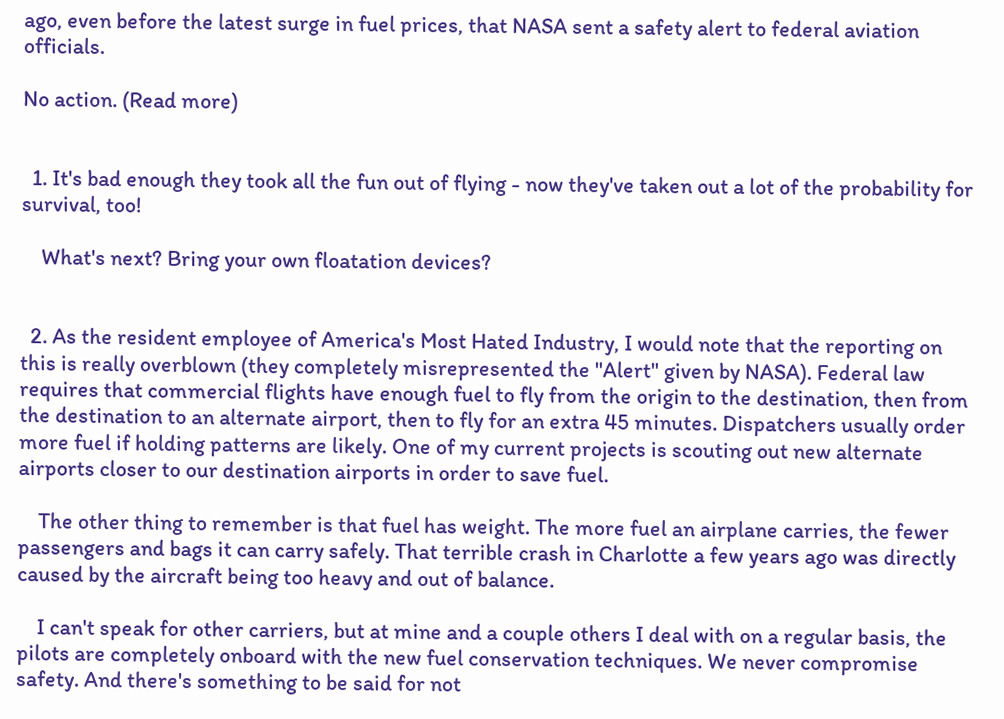ago, even before the latest surge in fuel prices, that NASA sent a safety alert to federal aviation officials.

No action. (Read more)


  1. It's bad enough they took all the fun out of flying - now they've taken out a lot of the probability for survival, too!

    What's next? Bring your own floatation devices?


  2. As the resident employee of America's Most Hated Industry, I would note that the reporting on this is really overblown (they completely misrepresented the "Alert" given by NASA). Federal law requires that commercial flights have enough fuel to fly from the origin to the destination, then from the destination to an alternate airport, then to fly for an extra 45 minutes. Dispatchers usually order more fuel if holding patterns are likely. One of my current projects is scouting out new alternate airports closer to our destination airports in order to save fuel.

    The other thing to remember is that fuel has weight. The more fuel an airplane carries, the fewer passengers and bags it can carry safely. That terrible crash in Charlotte a few years ago was directly caused by the aircraft being too heavy and out of balance.

    I can't speak for other carriers, but at mine and a couple others I deal with on a regular basis, the pilots are completely onboard with the new fuel conservation techniques. We never compromise safety. And there's something to be said for not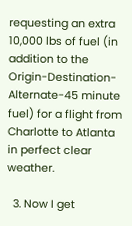requesting an extra 10,000 lbs of fuel (in addition to the Origin-Destination-Alternate-45 minute fuel) for a flight from Charlotte to Atlanta in perfect clear weather.

  3. Now I get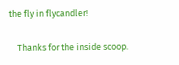the fly in flycandler!

    Thanks for the inside scoop.